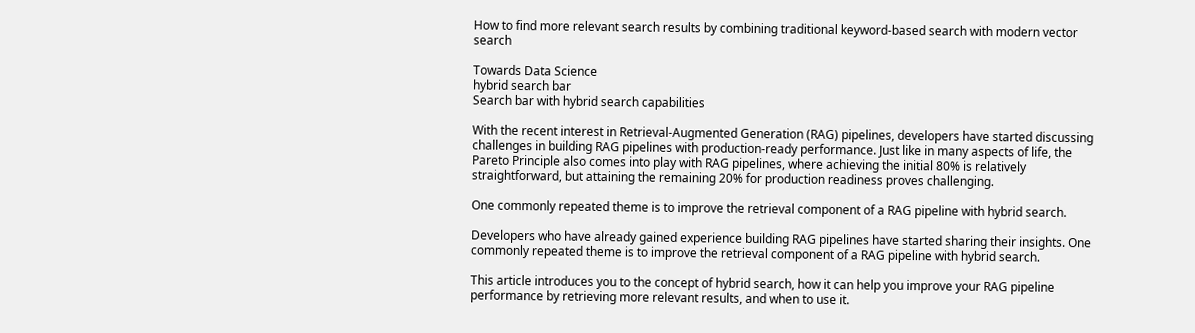How to find more relevant search results by combining traditional keyword-based search with modern vector search

Towards Data Science
hybrid search bar
Search bar with hybrid search capabilities

With the recent interest in Retrieval-Augmented Generation (RAG) pipelines, developers have started discussing challenges in building RAG pipelines with production-ready performance. Just like in many aspects of life, the Pareto Principle also comes into play with RAG pipelines, where achieving the initial 80% is relatively straightforward, but attaining the remaining 20% for production readiness proves challenging.

One commonly repeated theme is to improve the retrieval component of a RAG pipeline with hybrid search.

Developers who have already gained experience building RAG pipelines have started sharing their insights. One commonly repeated theme is to improve the retrieval component of a RAG pipeline with hybrid search.

This article introduces you to the concept of hybrid search, how it can help you improve your RAG pipeline performance by retrieving more relevant results, and when to use it.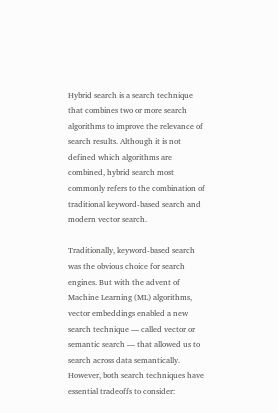Hybrid search is a search technique that combines two or more search algorithms to improve the relevance of search results. Although it is not defined which algorithms are combined, hybrid search most commonly refers to the combination of traditional keyword-based search and modern vector search.

Traditionally, keyword-based search was the obvious choice for search engines. But with the advent of Machine Learning (ML) algorithms, vector embeddings enabled a new search technique — called vector or semantic search — that allowed us to search across data semantically. However, both search techniques have essential tradeoffs to consider: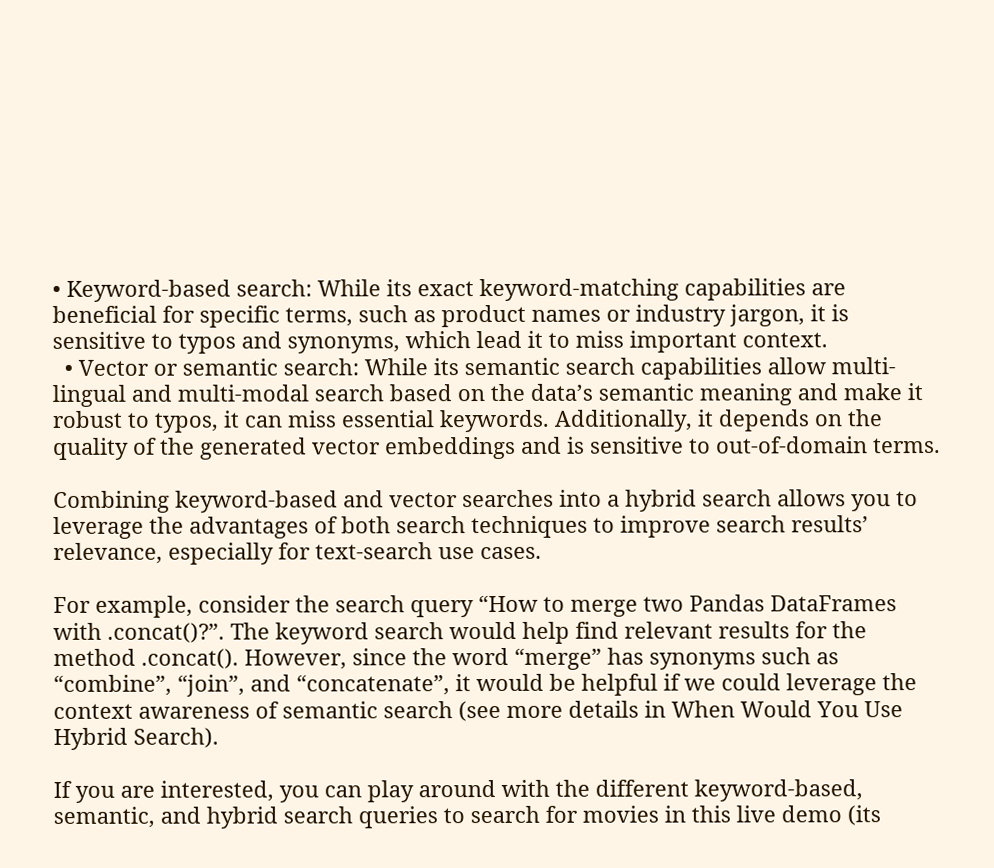• Keyword-based search: While its exact keyword-matching capabilities are beneficial for specific terms, such as product names or industry jargon, it is sensitive to typos and synonyms, which lead it to miss important context.
  • Vector or semantic search: While its semantic search capabilities allow multi-lingual and multi-modal search based on the data’s semantic meaning and make it robust to typos, it can miss essential keywords. Additionally, it depends on the quality of the generated vector embeddings and is sensitive to out-of-domain terms.

Combining keyword-based and vector searches into a hybrid search allows you to leverage the advantages of both search techniques to improve search results’ relevance, especially for text-search use cases.

For example, consider the search query “How to merge two Pandas DataFrames with .concat()?”. The keyword search would help find relevant results for the method .concat(). However, since the word “merge” has synonyms such as “combine”, “join”, and “concatenate”, it would be helpful if we could leverage the context awareness of semantic search (see more details in When Would You Use Hybrid Search).

If you are interested, you can play around with the different keyword-based, semantic, and hybrid search queries to search for movies in this live demo (its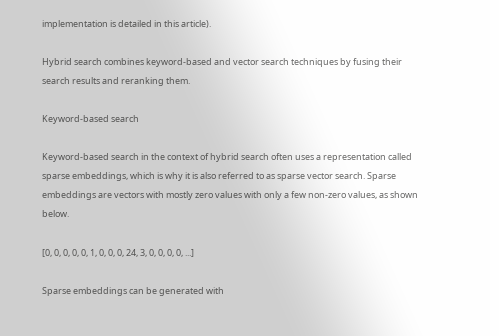implementation is detailed in this article).

Hybrid search combines keyword-based and vector search techniques by fusing their search results and reranking them.

Keyword-based search

Keyword-based search in the context of hybrid search often uses a representation called sparse embeddings, which is why it is also referred to as sparse vector search. Sparse embeddings are vectors with mostly zero values with only a few non-zero values, as shown below.

[0, 0, 0, 0, 0, 1, 0, 0, 0, 24, 3, 0, 0, 0, 0, ...]

Sparse embeddings can be generated with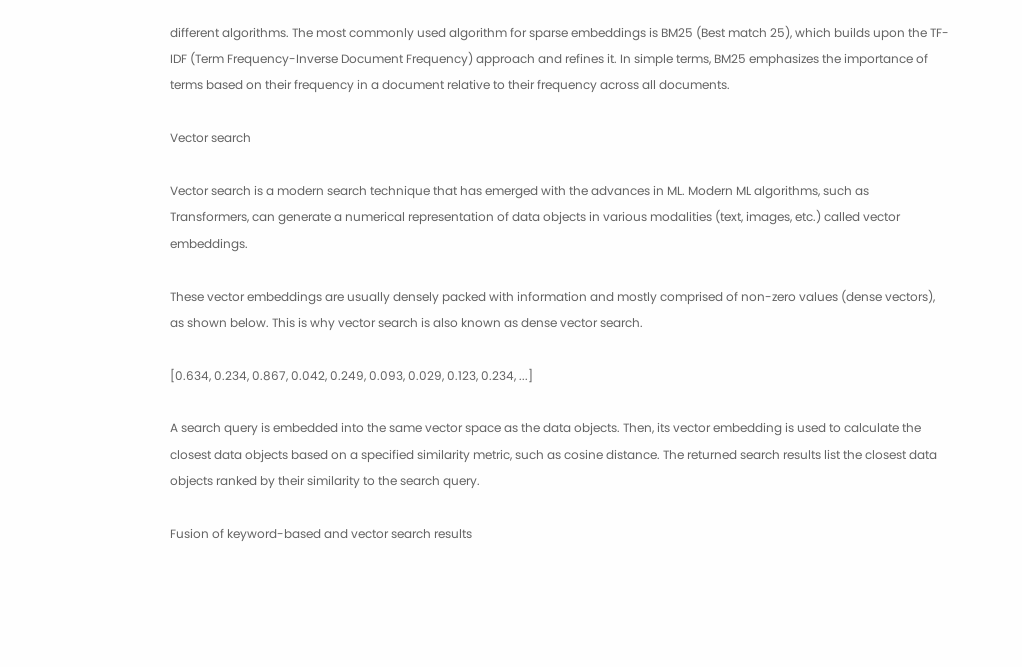different algorithms. The most commonly used algorithm for sparse embeddings is BM25 (Best match 25), which builds upon the TF-IDF (Term Frequency-Inverse Document Frequency) approach and refines it. In simple terms, BM25 emphasizes the importance of terms based on their frequency in a document relative to their frequency across all documents.

Vector search

Vector search is a modern search technique that has emerged with the advances in ML. Modern ML algorithms, such as Transformers, can generate a numerical representation of data objects in various modalities (text, images, etc.) called vector embeddings.

These vector embeddings are usually densely packed with information and mostly comprised of non-zero values (dense vectors), as shown below. This is why vector search is also known as dense vector search.

[0.634, 0.234, 0.867, 0.042, 0.249, 0.093, 0.029, 0.123, 0.234, ...]

A search query is embedded into the same vector space as the data objects. Then, its vector embedding is used to calculate the closest data objects based on a specified similarity metric, such as cosine distance. The returned search results list the closest data objects ranked by their similarity to the search query.

Fusion of keyword-based and vector search results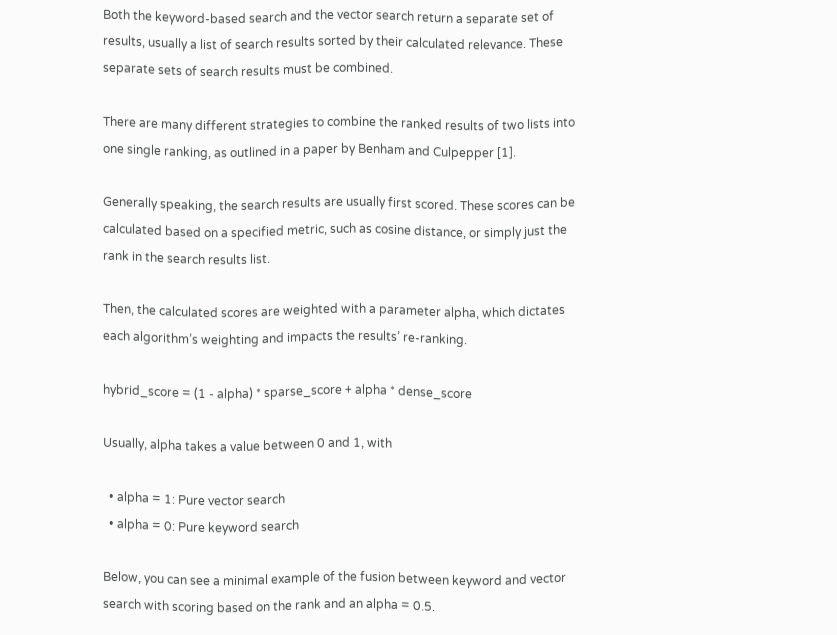Both the keyword-based search and the vector search return a separate set of results, usually a list of search results sorted by their calculated relevance. These separate sets of search results must be combined.

There are many different strategies to combine the ranked results of two lists into one single ranking, as outlined in a paper by Benham and Culpepper [1].

Generally speaking, the search results are usually first scored. These scores can be calculated based on a specified metric, such as cosine distance, or simply just the rank in the search results list.

Then, the calculated scores are weighted with a parameter alpha, which dictates each algorithm’s weighting and impacts the results’ re-ranking.

hybrid_score = (1 - alpha) * sparse_score + alpha * dense_score

Usually, alpha takes a value between 0 and 1, with

  • alpha = 1: Pure vector search
  • alpha = 0: Pure keyword search

Below, you can see a minimal example of the fusion between keyword and vector search with scoring based on the rank and an alpha = 0.5.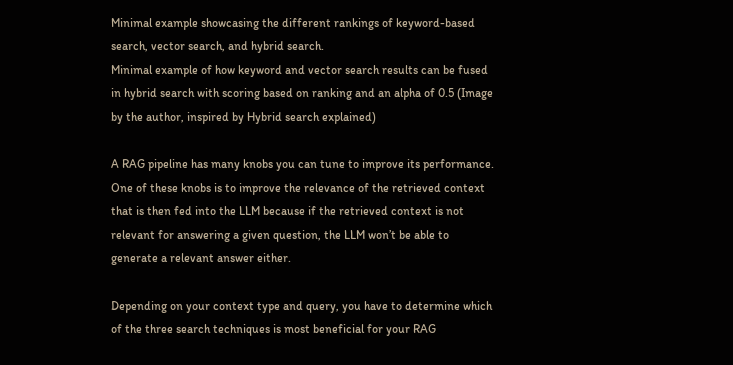Minimal example showcasing the different rankings of keyword-based search, vector search, and hybrid search.
Minimal example of how keyword and vector search results can be fused in hybrid search with scoring based on ranking and an alpha of 0.5 (Image by the author, inspired by Hybrid search explained)

A RAG pipeline has many knobs you can tune to improve its performance. One of these knobs is to improve the relevance of the retrieved context that is then fed into the LLM because if the retrieved context is not relevant for answering a given question, the LLM won’t be able to generate a relevant answer either.

Depending on your context type and query, you have to determine which of the three search techniques is most beneficial for your RAG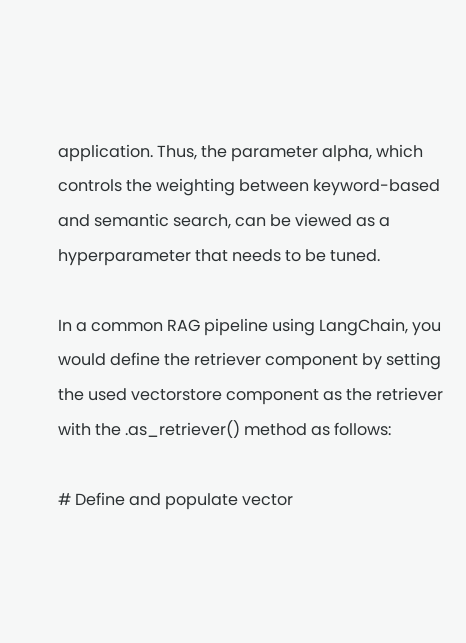application. Thus, the parameter alpha, which controls the weighting between keyword-based and semantic search, can be viewed as a hyperparameter that needs to be tuned.

In a common RAG pipeline using LangChain, you would define the retriever component by setting the used vectorstore component as the retriever with the .as_retriever() method as follows:

# Define and populate vector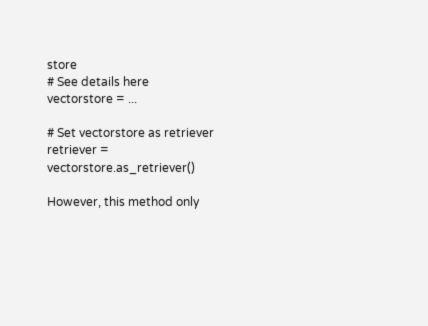store
# See details here
vectorstore = ...

# Set vectorstore as retriever
retriever = vectorstore.as_retriever()

However, this method only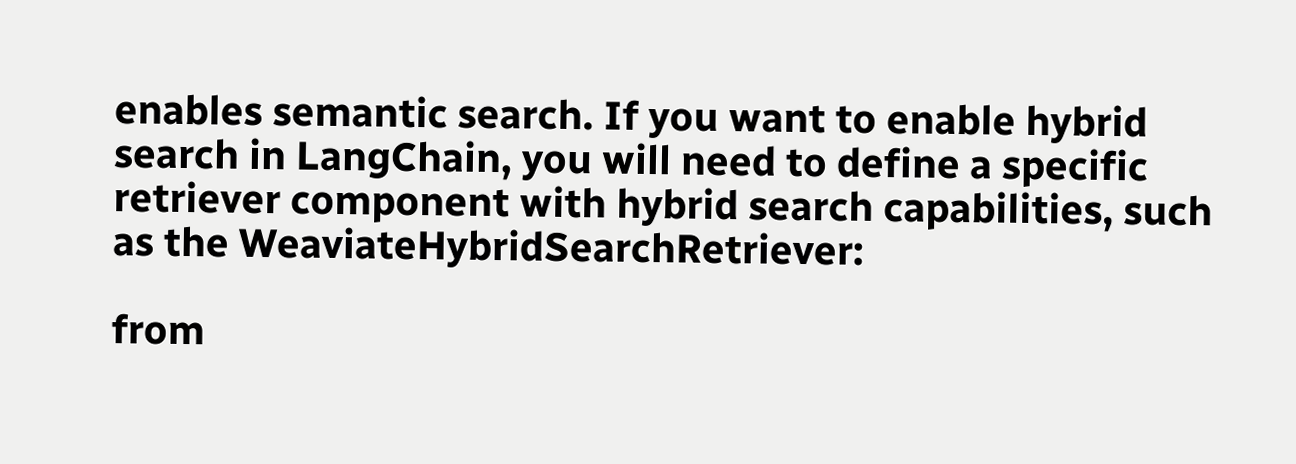enables semantic search. If you want to enable hybrid search in LangChain, you will need to define a specific retriever component with hybrid search capabilities, such as the WeaviateHybridSearchRetriever:

from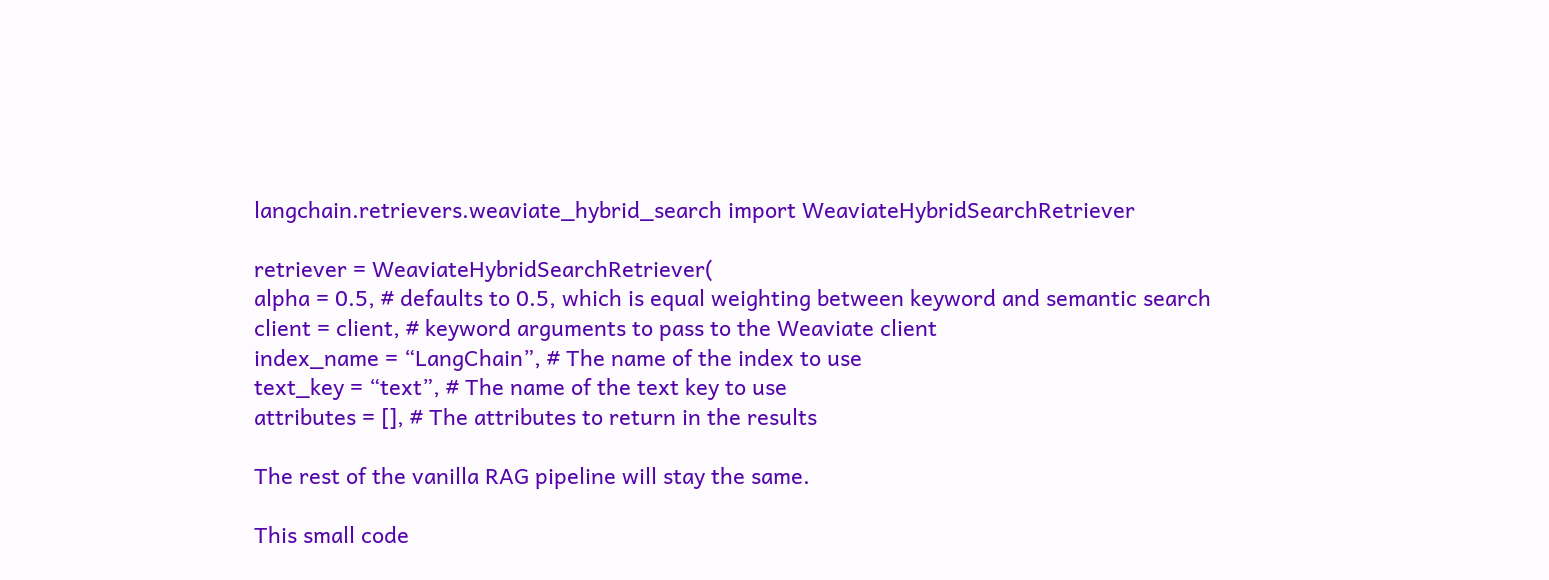langchain.retrievers.weaviate_hybrid_search import WeaviateHybridSearchRetriever

retriever = WeaviateHybridSearchRetriever(
alpha = 0.5, # defaults to 0.5, which is equal weighting between keyword and semantic search
client = client, # keyword arguments to pass to the Weaviate client
index_name = “LangChain”, # The name of the index to use
text_key = “text”, # The name of the text key to use
attributes = [], # The attributes to return in the results

The rest of the vanilla RAG pipeline will stay the same.

This small code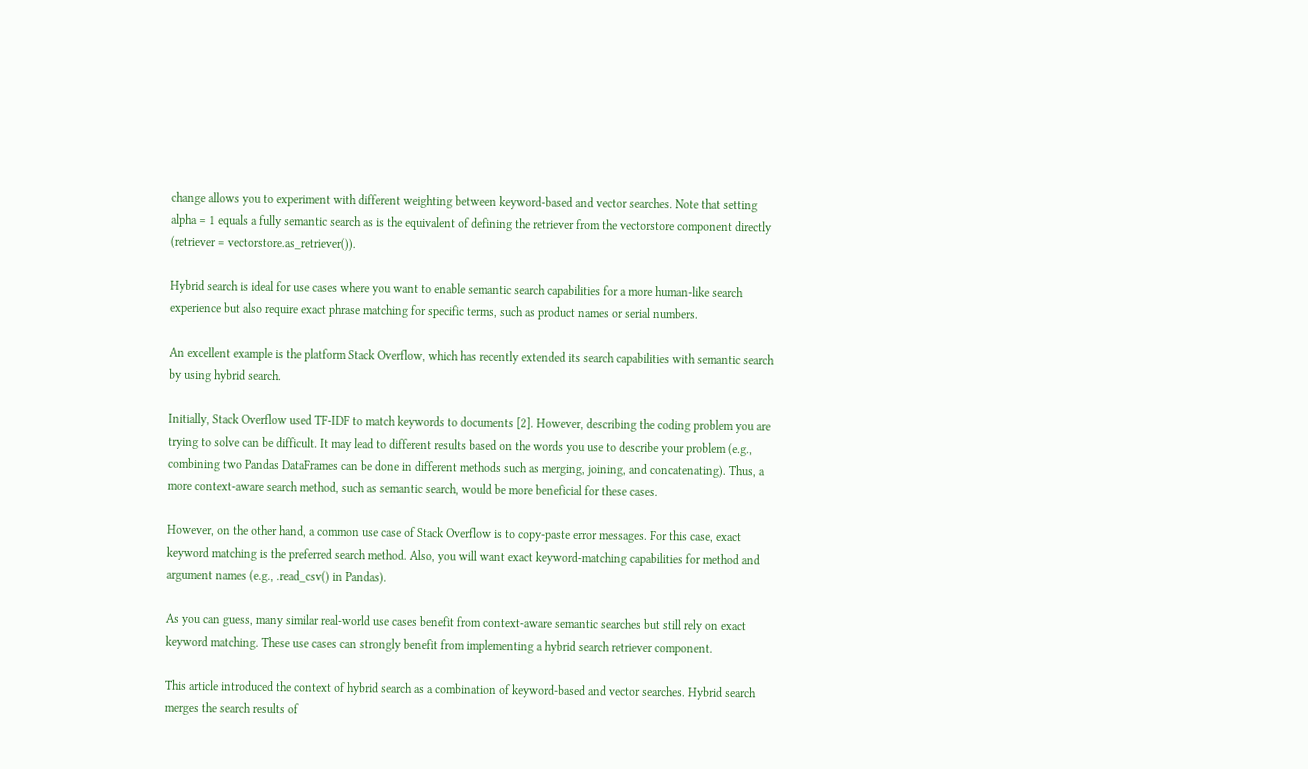change allows you to experiment with different weighting between keyword-based and vector searches. Note that setting alpha = 1 equals a fully semantic search as is the equivalent of defining the retriever from the vectorstore component directly (retriever = vectorstore.as_retriever()).

Hybrid search is ideal for use cases where you want to enable semantic search capabilities for a more human-like search experience but also require exact phrase matching for specific terms, such as product names or serial numbers.

An excellent example is the platform Stack Overflow, which has recently extended its search capabilities with semantic search by using hybrid search.

Initially, Stack Overflow used TF-IDF to match keywords to documents [2]. However, describing the coding problem you are trying to solve can be difficult. It may lead to different results based on the words you use to describe your problem (e.g., combining two Pandas DataFrames can be done in different methods such as merging, joining, and concatenating). Thus, a more context-aware search method, such as semantic search, would be more beneficial for these cases.

However, on the other hand, a common use case of Stack Overflow is to copy-paste error messages. For this case, exact keyword matching is the preferred search method. Also, you will want exact keyword-matching capabilities for method and argument names (e.g., .read_csv() in Pandas).

As you can guess, many similar real-world use cases benefit from context-aware semantic searches but still rely on exact keyword matching. These use cases can strongly benefit from implementing a hybrid search retriever component.

This article introduced the context of hybrid search as a combination of keyword-based and vector searches. Hybrid search merges the search results of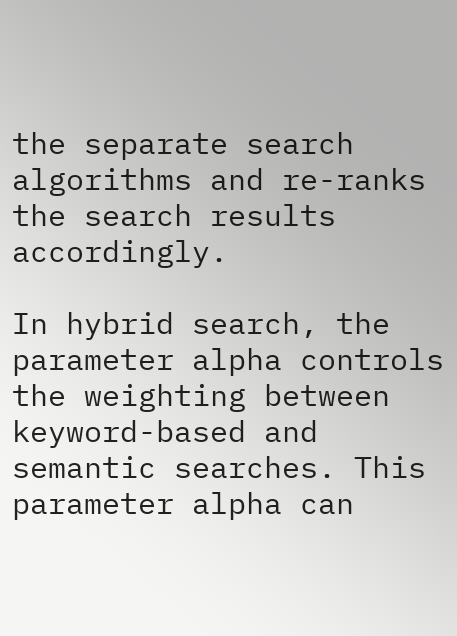the separate search algorithms and re-ranks the search results accordingly.

In hybrid search, the parameter alpha controls the weighting between keyword-based and semantic searches. This parameter alpha can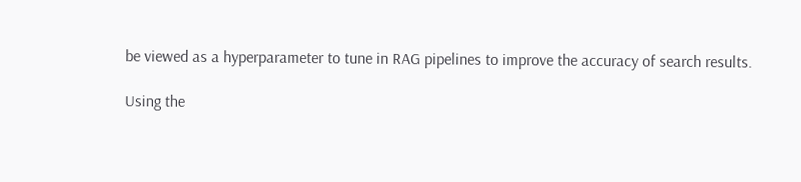be viewed as a hyperparameter to tune in RAG pipelines to improve the accuracy of search results.

Using the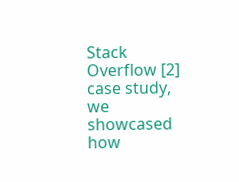Stack Overflow [2] case study, we showcased how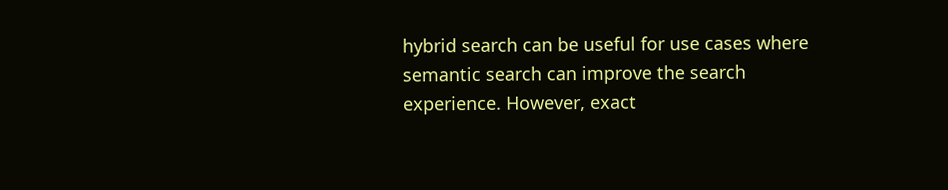hybrid search can be useful for use cases where semantic search can improve the search experience. However, exact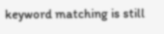keyword matching is still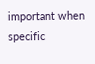important when specific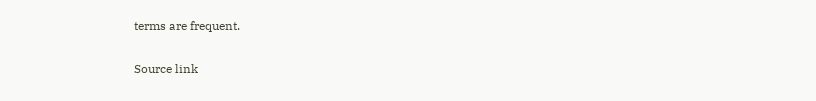terms are frequent.

Source link